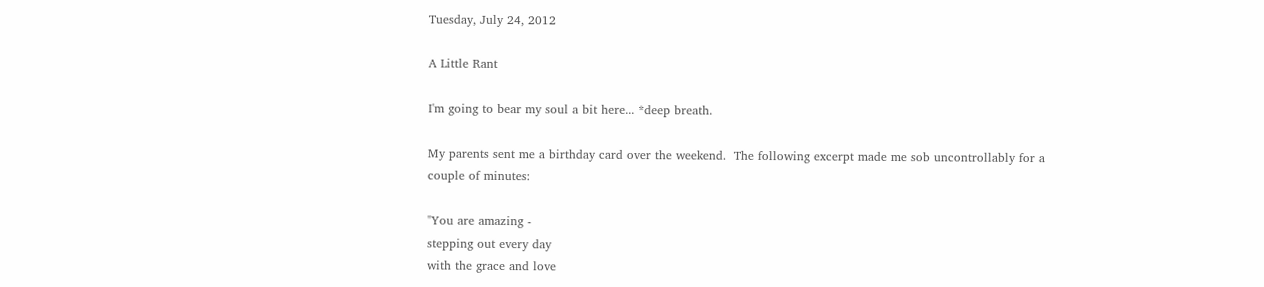Tuesday, July 24, 2012

A Little Rant

I'm going to bear my soul a bit here... *deep breath.

My parents sent me a birthday card over the weekend.  The following excerpt made me sob uncontrollably for a couple of minutes:

"You are amazing -
stepping out every day
with the grace and love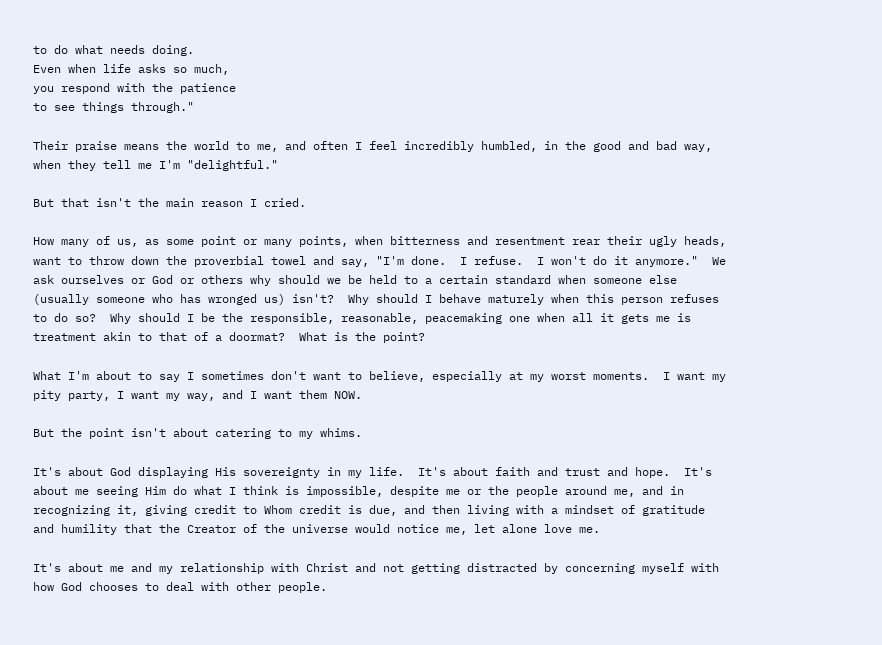to do what needs doing.
Even when life asks so much,
you respond with the patience
to see things through."

Their praise means the world to me, and often I feel incredibly humbled, in the good and bad way, when they tell me I'm "delightful."

But that isn't the main reason I cried.

How many of us, as some point or many points, when bitterness and resentment rear their ugly heads, want to throw down the proverbial towel and say, "I'm done.  I refuse.  I won't do it anymore."  We ask ourselves or God or others why should we be held to a certain standard when someone else (usually someone who has wronged us) isn't?  Why should I behave maturely when this person refuses to do so?  Why should I be the responsible, reasonable, peacemaking one when all it gets me is treatment akin to that of a doormat?  What is the point?

What I'm about to say I sometimes don't want to believe, especially at my worst moments.  I want my pity party, I want my way, and I want them NOW.

But the point isn't about catering to my whims.

It's about God displaying His sovereignty in my life.  It's about faith and trust and hope.  It's about me seeing Him do what I think is impossible, despite me or the people around me, and in recognizing it, giving credit to Whom credit is due, and then living with a mindset of gratitude and humility that the Creator of the universe would notice me, let alone love me.

It's about me and my relationship with Christ and not getting distracted by concerning myself with how God chooses to deal with other people.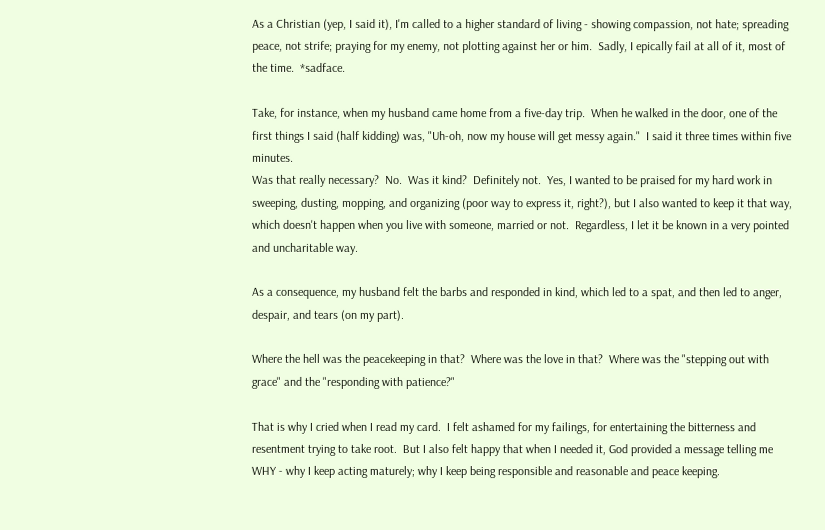As a Christian (yep, I said it), I'm called to a higher standard of living - showing compassion, not hate; spreading peace, not strife; praying for my enemy, not plotting against her or him.  Sadly, I epically fail at all of it, most of the time.  *sadface.

Take, for instance, when my husband came home from a five-day trip.  When he walked in the door, one of the first things I said (half kidding) was, "Uh-oh, now my house will get messy again."  I said it three times within five minutes.
Was that really necessary?  No.  Was it kind?  Definitely not.  Yes, I wanted to be praised for my hard work in sweeping, dusting, mopping, and organizing (poor way to express it, right?), but I also wanted to keep it that way, which doesn't happen when you live with someone, married or not.  Regardless, I let it be known in a very pointed and uncharitable way.

As a consequence, my husband felt the barbs and responded in kind, which led to a spat, and then led to anger, despair, and tears (on my part).

Where the hell was the peacekeeping in that?  Where was the love in that?  Where was the "stepping out with grace" and the "responding with patience?"

That is why I cried when I read my card.  I felt ashamed for my failings, for entertaining the bitterness and resentment trying to take root.  But I also felt happy that when I needed it, God provided a message telling me WHY - why I keep acting maturely; why I keep being responsible and reasonable and peace keeping.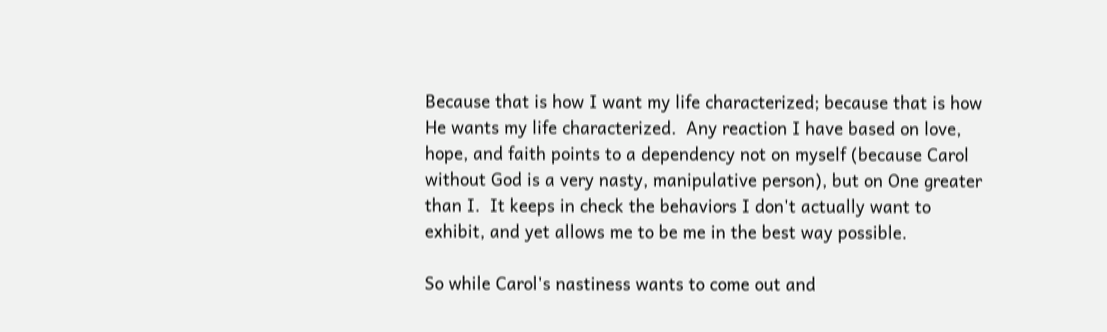Because that is how I want my life characterized; because that is how He wants my life characterized.  Any reaction I have based on love, hope, and faith points to a dependency not on myself (because Carol without God is a very nasty, manipulative person), but on One greater than I.  It keeps in check the behaviors I don't actually want to exhibit, and yet allows me to be me in the best way possible.

So while Carol's nastiness wants to come out and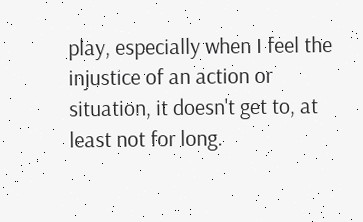play, especially when I feel the injustice of an action or situation, it doesn't get to, at least not for long.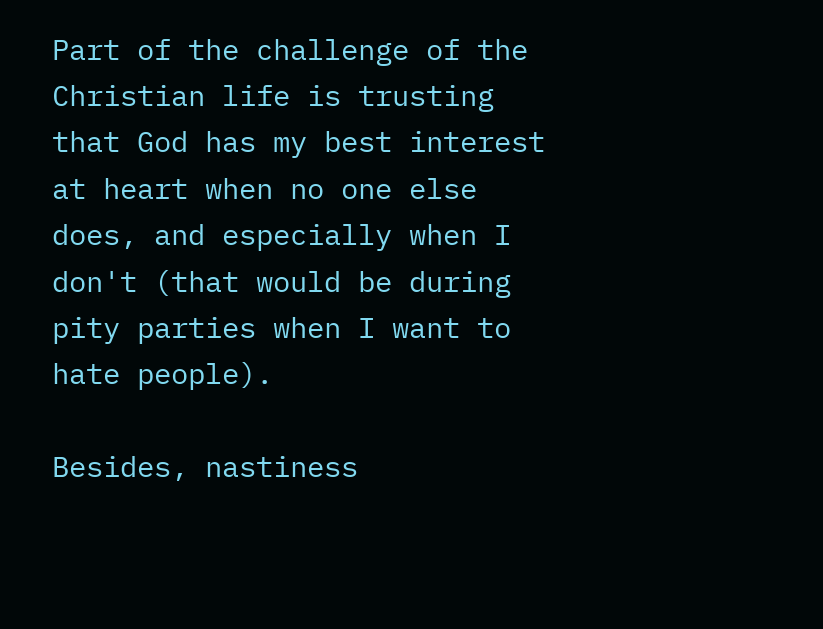Part of the challenge of the Christian life is trusting that God has my best interest at heart when no one else does, and especially when I don't (that would be during pity parties when I want to hate people).

Besides, nastiness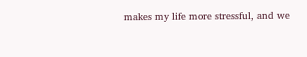makes my life more stressful, and we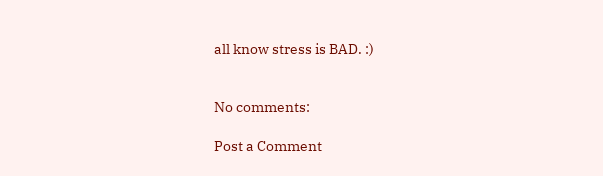all know stress is BAD. :)


No comments:

Post a Comment